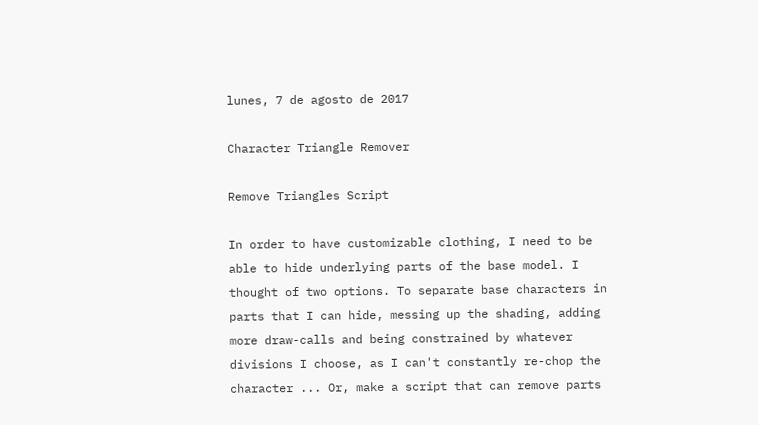lunes, 7 de agosto de 2017

Character Triangle Remover

Remove Triangles Script

In order to have customizable clothing, I need to be able to hide underlying parts of the base model. I thought of two options. To separate base characters in parts that I can hide, messing up the shading, adding more draw-calls and being constrained by whatever divisions I choose, as I can't constantly re-chop the character ... Or, make a script that can remove parts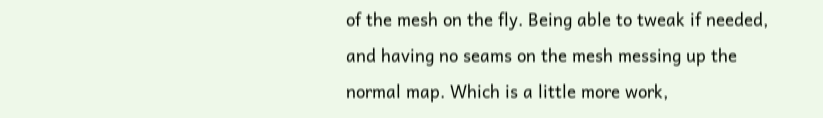of the mesh on the fly. Being able to tweak if needed, and having no seams on the mesh messing up the normal map. Which is a little more work,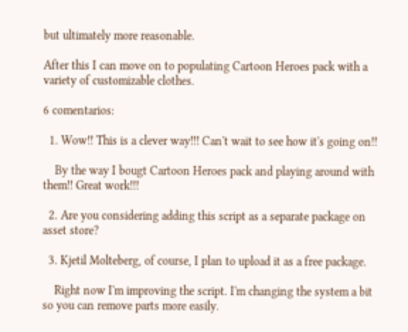but ultimately more reasonable.

After this I can move on to populating Cartoon Heroes pack with a variety of customizable clothes.

6 comentarios:

  1. Wow!! This is a clever way!!! Can't wait to see how it's going on!!

    By the way I bougt Cartoon Heroes pack and playing around with them!! Great work!!!

  2. Are you considering adding this script as a separate package on asset store?

  3. Kjetil Molteberg, of course, I plan to upload it as a free package.

    Right now I'm improving the script. I'm changing the system a bit so you can remove parts more easily.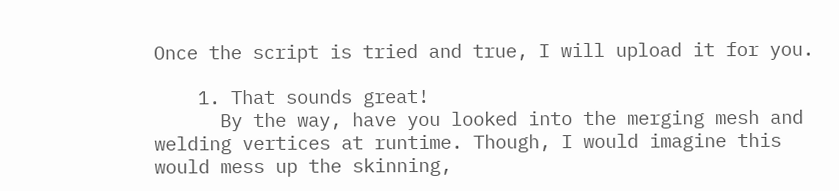Once the script is tried and true, I will upload it for you.

    1. That sounds great!
      By the way, have you looked into the merging mesh and welding vertices at runtime. Though, I would imagine this would mess up the skinning,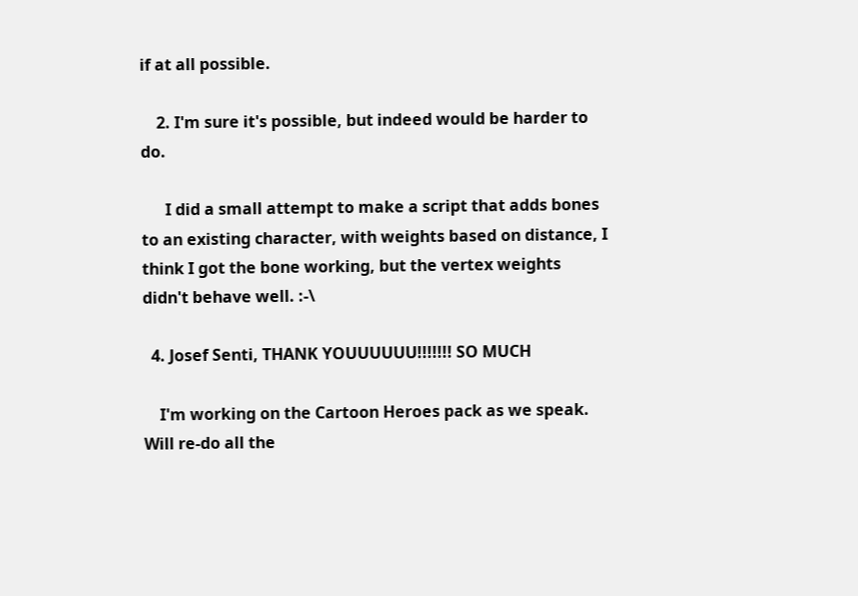if at all possible.

    2. I'm sure it's possible, but indeed would be harder to do.

      I did a small attempt to make a script that adds bones to an existing character, with weights based on distance, I think I got the bone working, but the vertex weights didn't behave well. :-\

  4. Josef Senti, THANK YOUUUUUU!!!!!!! SO MUCH

    I'm working on the Cartoon Heroes pack as we speak. Will re-do all the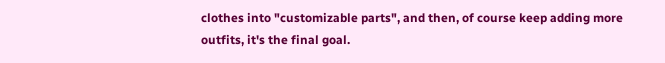clothes into "customizable parts", and then, of course keep adding more outfits, it's the final goal.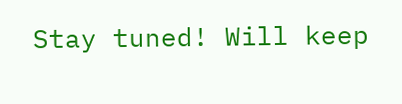Stay tuned! Will keep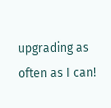upgrading as often as I can!